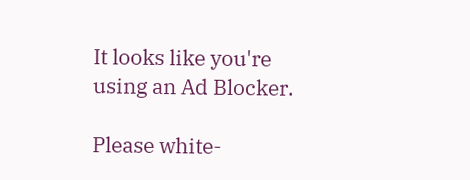It looks like you're using an Ad Blocker.

Please white-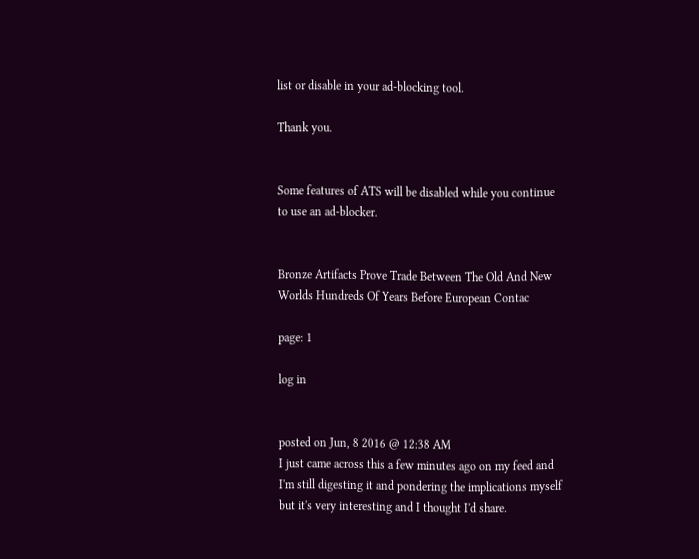list or disable in your ad-blocking tool.

Thank you.


Some features of ATS will be disabled while you continue to use an ad-blocker.


Bronze Artifacts Prove Trade Between The Old And New Worlds Hundreds Of Years Before European Contac

page: 1

log in


posted on Jun, 8 2016 @ 12:38 AM
I just came across this a few minutes ago on my feed and I'm still digesting it and pondering the implications myself but it's very interesting and I thought I'd share.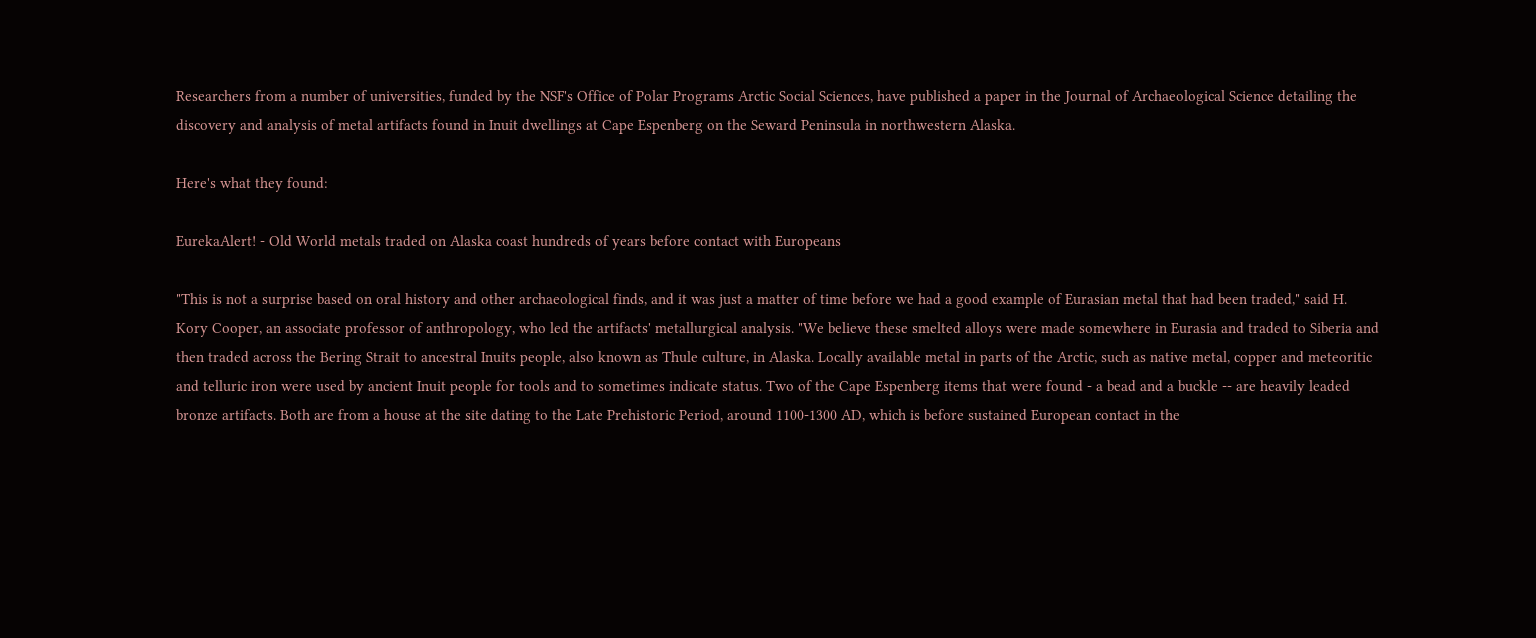Researchers from a number of universities, funded by the NSF's Office of Polar Programs Arctic Social Sciences, have published a paper in the Journal of Archaeological Science detailing the discovery and analysis of metal artifacts found in Inuit dwellings at Cape Espenberg on the Seward Peninsula in northwestern Alaska.

Here's what they found:

EurekaAlert! - Old World metals traded on Alaska coast hundreds of years before contact with Europeans

"This is not a surprise based on oral history and other archaeological finds, and it was just a matter of time before we had a good example of Eurasian metal that had been traded," said H. Kory Cooper, an associate professor of anthropology, who led the artifacts' metallurgical analysis. "We believe these smelted alloys were made somewhere in Eurasia and traded to Siberia and then traded across the Bering Strait to ancestral Inuits people, also known as Thule culture, in Alaska. Locally available metal in parts of the Arctic, such as native metal, copper and meteoritic and telluric iron were used by ancient Inuit people for tools and to sometimes indicate status. Two of the Cape Espenberg items that were found - a bead and a buckle -- are heavily leaded bronze artifacts. Both are from a house at the site dating to the Late Prehistoric Period, around 1100-1300 AD, which is before sustained European contact in the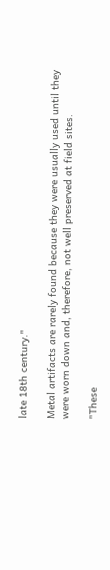late 18th century."

Metal artifacts are rarely found because they were usually used until they were worn down and, therefore, not well preserved at field sites.

"These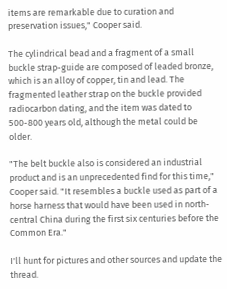items are remarkable due to curation and preservation issues," Cooper said.

The cylindrical bead and a fragment of a small buckle strap-guide are composed of leaded bronze, which is an alloy of copper, tin and lead. The fragmented leather strap on the buckle provided radiocarbon dating, and the item was dated to 500-800 years old, although the metal could be older.

"The belt buckle also is considered an industrial product and is an unprecedented find for this time," Cooper said. "It resembles a buckle used as part of a horse harness that would have been used in north-central China during the first six centuries before the Common Era."

I'll hunt for pictures and other sources and update the thread.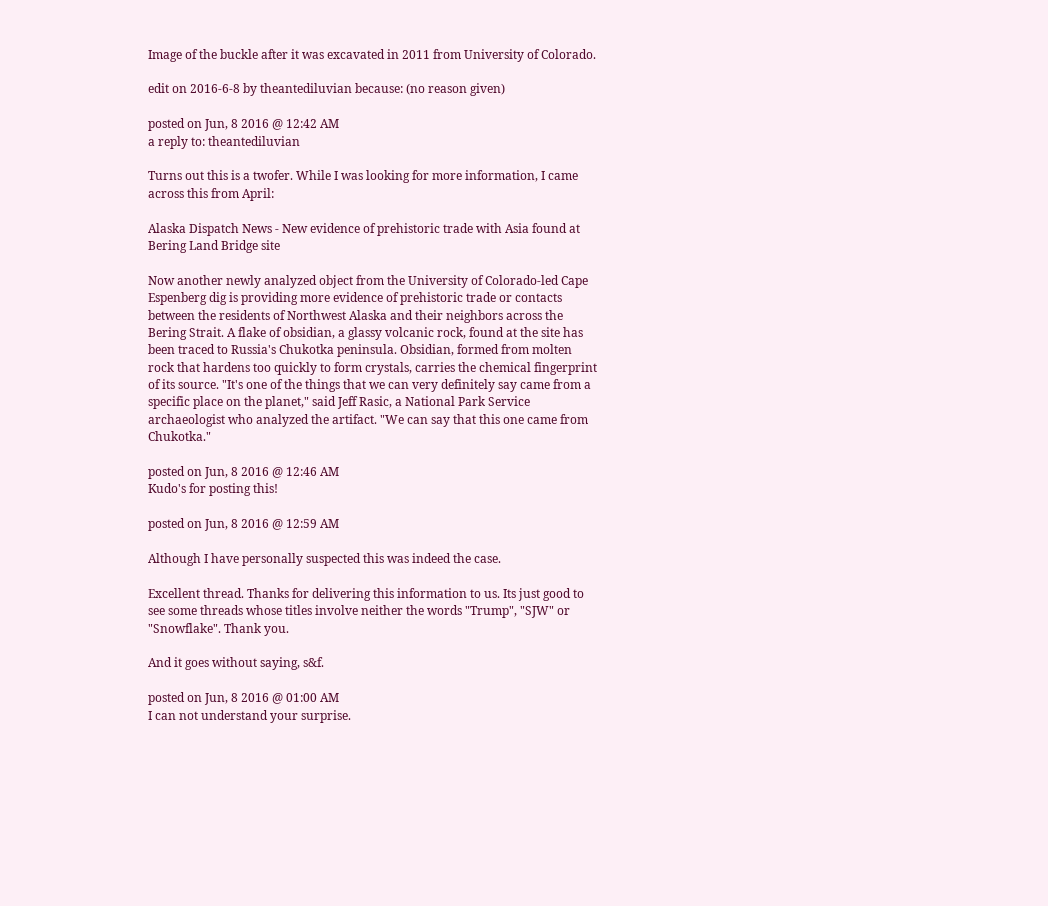Image of the buckle after it was excavated in 2011 from University of Colorado.

edit on 2016-6-8 by theantediluvian because: (no reason given)

posted on Jun, 8 2016 @ 12:42 AM
a reply to: theantediluvian

Turns out this is a twofer. While I was looking for more information, I came across this from April:

Alaska Dispatch News - New evidence of prehistoric trade with Asia found at Bering Land Bridge site

Now another newly analyzed object from the University of Colorado-led Cape Espenberg dig is providing more evidence of prehistoric trade or contacts between the residents of Northwest Alaska and their neighbors across the Bering Strait. A flake of obsidian, a glassy volcanic rock, found at the site has been traced to Russia's Chukotka peninsula. Obsidian, formed from molten rock that hardens too quickly to form crystals, carries the chemical fingerprint of its source. "It's one of the things that we can very definitely say came from a specific place on the planet," said Jeff Rasic, a National Park Service archaeologist who analyzed the artifact. "We can say that this one came from Chukotka."

posted on Jun, 8 2016 @ 12:46 AM
Kudo's for posting this!

posted on Jun, 8 2016 @ 12:59 AM

Although I have personally suspected this was indeed the case.

Excellent thread. Thanks for delivering this information to us. Its just good to see some threads whose titles involve neither the words "Trump", "SJW" or "Snowflake". Thank you.

And it goes without saying, s&f.

posted on Jun, 8 2016 @ 01:00 AM
I can not understand your surprise.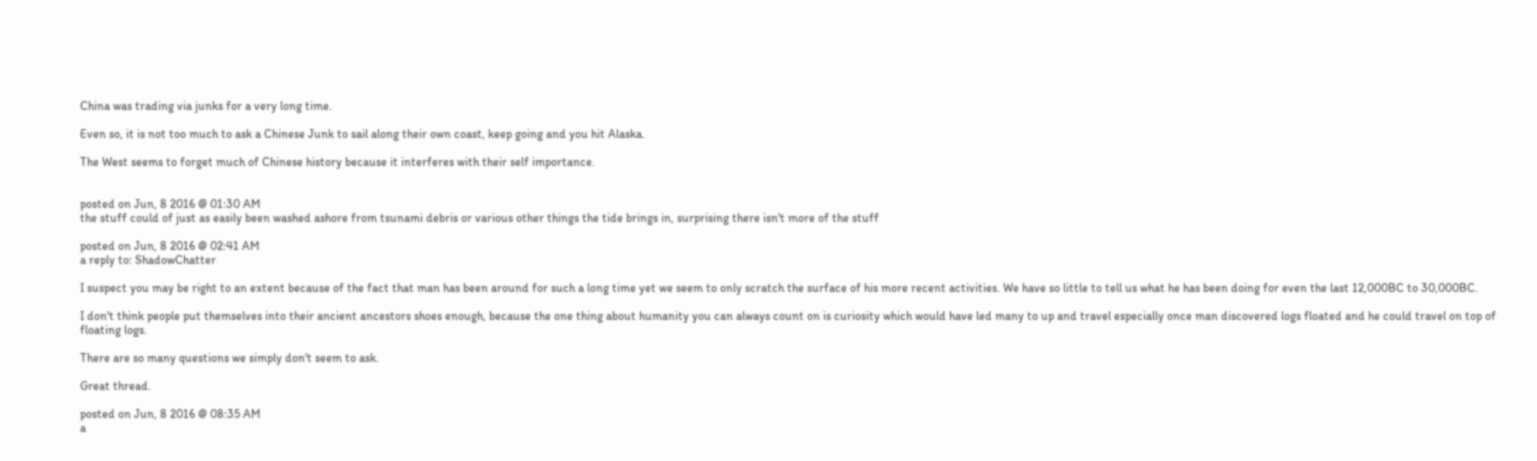China was trading via junks for a very long time.

Even so, it is not too much to ask a Chinese Junk to sail along their own coast, keep going and you hit Alaska.

The West seems to forget much of Chinese history because it interferes with their self importance.


posted on Jun, 8 2016 @ 01:30 AM
the stuff could of just as easily been washed ashore from tsunami debris or various other things the tide brings in, surprising there isn't more of the stuff

posted on Jun, 8 2016 @ 02:41 AM
a reply to: ShadowChatter

I suspect you may be right to an extent because of the fact that man has been around for such a long time yet we seem to only scratch the surface of his more recent activities. We have so little to tell us what he has been doing for even the last 12,000BC to 30,000BC.

I don't think people put themselves into their ancient ancestors shoes enough, because the one thing about humanity you can always count on is curiosity which would have led many to up and travel especially once man discovered logs floated and he could travel on top of floating logs.

There are so many questions we simply don't seem to ask.

Great thread.

posted on Jun, 8 2016 @ 08:35 AM
a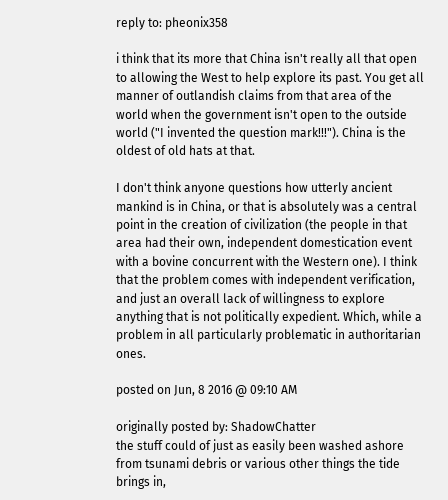reply to: pheonix358

i think that its more that China isn't really all that open to allowing the West to help explore its past. You get all manner of outlandish claims from that area of the world when the government isn't open to the outside world ("I invented the question mark!!!"). China is the oldest of old hats at that.

I don't think anyone questions how utterly ancient mankind is in China, or that is absolutely was a central point in the creation of civilization (the people in that area had their own, independent domestication event with a bovine concurrent with the Western one). I think that the problem comes with independent verification, and just an overall lack of willingness to explore anything that is not politically expedient. Which, while a problem in all particularly problematic in authoritarian ones.

posted on Jun, 8 2016 @ 09:10 AM

originally posted by: ShadowChatter
the stuff could of just as easily been washed ashore from tsunami debris or various other things the tide brings in,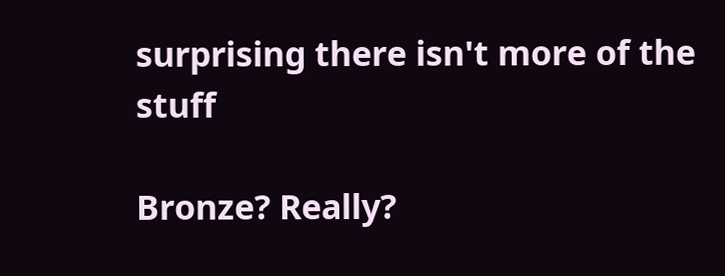surprising there isn't more of the stuff

Bronze? Really?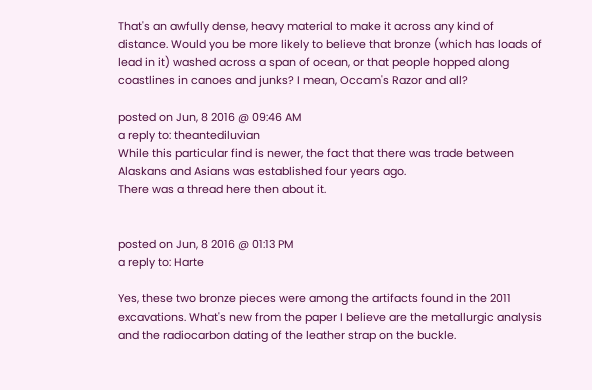That's an awfully dense, heavy material to make it across any kind of distance. Would you be more likely to believe that bronze (which has loads of lead in it) washed across a span of ocean, or that people hopped along coastlines in canoes and junks? I mean, Occam's Razor and all?

posted on Jun, 8 2016 @ 09:46 AM
a reply to: theantediluvian
While this particular find is newer, the fact that there was trade between Alaskans and Asians was established four years ago.
There was a thread here then about it.


posted on Jun, 8 2016 @ 01:13 PM
a reply to: Harte

Yes, these two bronze pieces were among the artifacts found in the 2011 excavations. What's new from the paper I believe are the metallurgic analysis and the radiocarbon dating of the leather strap on the buckle.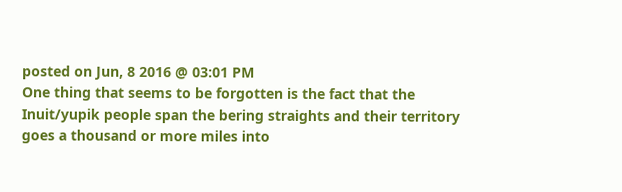posted on Jun, 8 2016 @ 03:01 PM
One thing that seems to be forgotten is the fact that the Inuit/yupik people span the bering straights and their territory goes a thousand or more miles into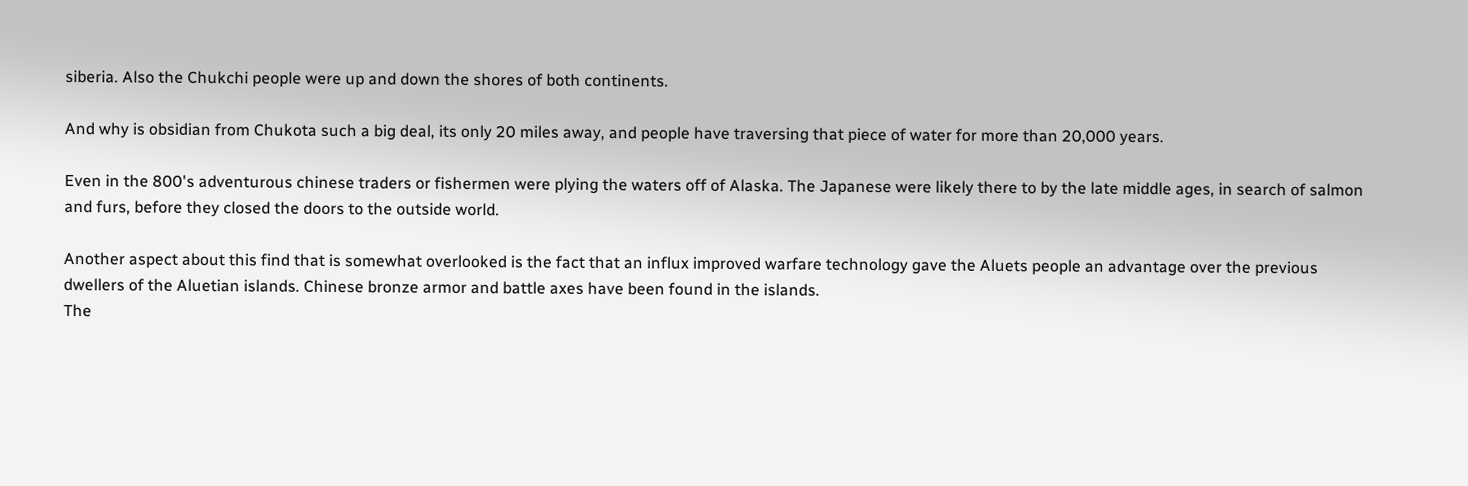siberia. Also the Chukchi people were up and down the shores of both continents.

And why is obsidian from Chukota such a big deal, its only 20 miles away, and people have traversing that piece of water for more than 20,000 years.

Even in the 800's adventurous chinese traders or fishermen were plying the waters off of Alaska. The Japanese were likely there to by the late middle ages, in search of salmon and furs, before they closed the doors to the outside world.

Another aspect about this find that is somewhat overlooked is the fact that an influx improved warfare technology gave the Aluets people an advantage over the previous dwellers of the Aluetian islands. Chinese bronze armor and battle axes have been found in the islands.
The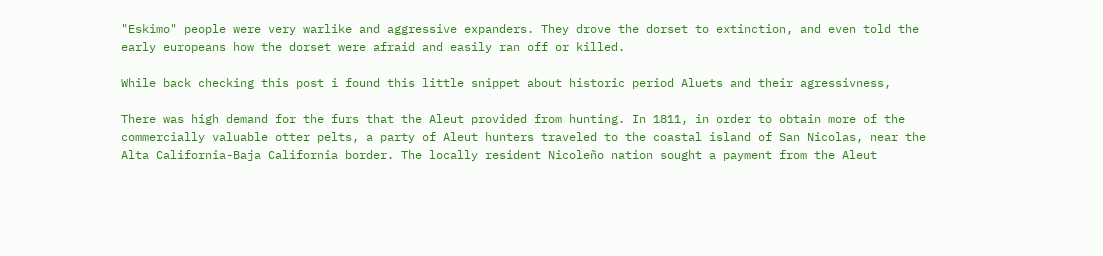"Eskimo" people were very warlike and aggressive expanders. They drove the dorset to extinction, and even told the early europeans how the dorset were afraid and easily ran off or killed.

While back checking this post i found this little snippet about historic period Aluets and their agressivness,

There was high demand for the furs that the Aleut provided from hunting. In 1811, in order to obtain more of the commercially valuable otter pelts, a party of Aleut hunters traveled to the coastal island of San Nicolas, near the Alta California-Baja California border. The locally resident Nicoleño nation sought a payment from the Aleut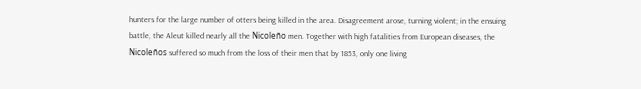hunters for the large number of otters being killed in the area. Disagreement arose, turning violent; in the ensuing battle, the Aleut killed nearly all the Nicoleño men. Together with high fatalities from European diseases, the Nicoleños suffered so much from the loss of their men that by 1853, only one living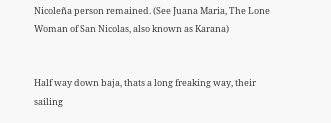Nicoleña person remained. (See Juana Maria, The Lone Woman of San Nicolas, also known as Karana)


Half way down baja, thats a long freaking way, their sailing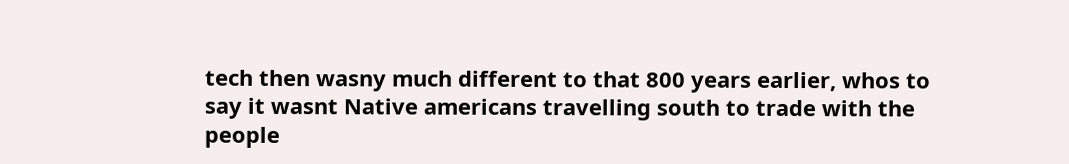tech then wasny much different to that 800 years earlier, whos to say it wasnt Native americans travelling south to trade with the people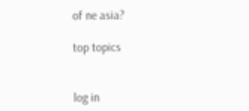of ne asia?

top topics


log in